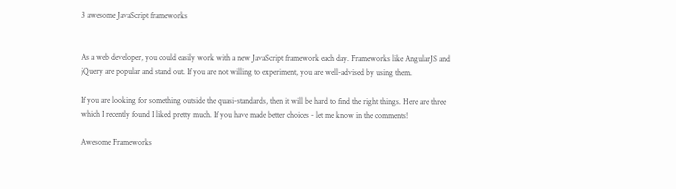3 awesome JavaScript frameworks


As a web developer, you could easily work with a new JavaScript framework each day. Frameworks like AngularJS and jQuery are popular and stand out. If you are not willing to experiment, you are well-advised by using them.

If you are looking for something outside the quasi-standards, then it will be hard to find the right things. Here are three which I recently found I liked pretty much. If you have made better choices - let me know in the comments!

Awesome Frameworks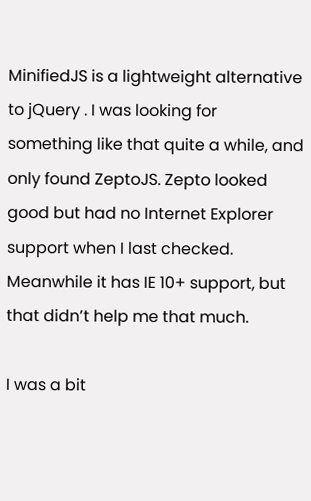MinifiedJS is a lightweight alternative to jQuery . I was looking for something like that quite a while, and only found ZeptoJS. Zepto looked good but had no Internet Explorer support when I last checked. Meanwhile it has IE 10+ support, but that didn’t help me that much.

I was a bit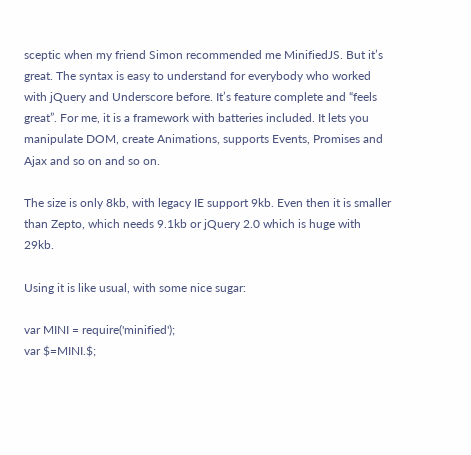sceptic when my friend Simon recommended me MinifiedJS. But it’s great. The syntax is easy to understand for everybody who worked with jQuery and Underscore before. It’s feature complete and “feels great”. For me, it is a framework with batteries included. It lets you manipulate DOM, create Animations, supports Events, Promises and Ajax and so on and so on.

The size is only 8kb, with legacy IE support 9kb. Even then it is smaller than Zepto, which needs 9.1kb or jQuery 2.0 which is huge with 29kb.

Using it is like usual, with some nice sugar:

var MINI = require('minified');
var $=MINI.$;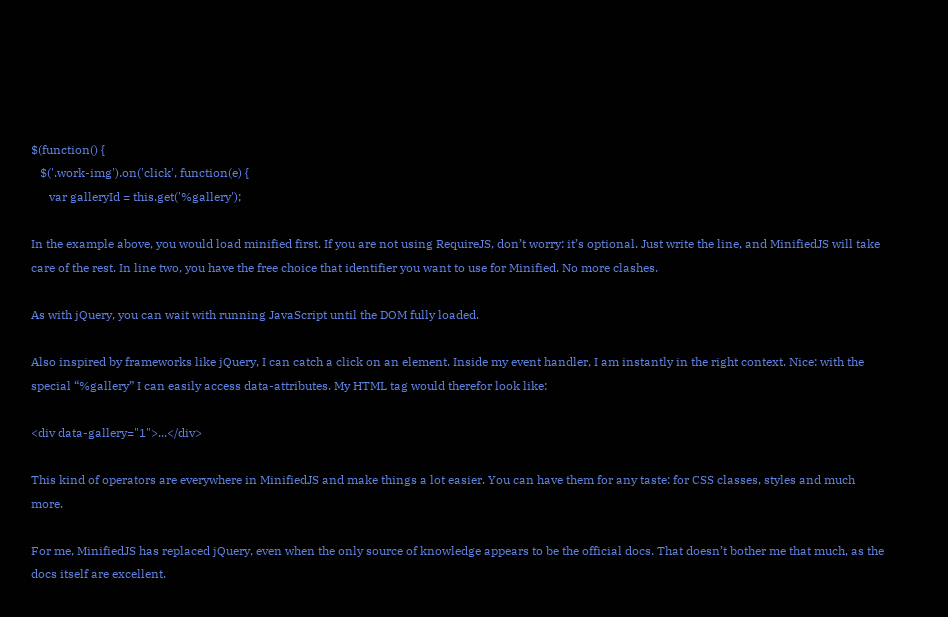$(function() {
   $('.work-img').on('click', function(e) {
      var galleryId = this.get('%gallery');

In the example above, you would load minified first. If you are not using RequireJS, don’t worry: it’s optional. Just write the line, and MinifiedJS will take care of the rest. In line two, you have the free choice that identifier you want to use for Minified. No more clashes.

As with jQuery, you can wait with running JavaScript until the DOM fully loaded.

Also inspired by frameworks like jQuery, I can catch a click on an element. Inside my event handler, I am instantly in the right context. Nice: with the special “%gallery” I can easily access data-attributes. My HTML tag would therefor look like:

<div data-gallery="1">...</div>

This kind of operators are everywhere in MinifiedJS and make things a lot easier. You can have them for any taste: for CSS classes, styles and much more.

For me, MinifiedJS has replaced jQuery, even when the only source of knowledge appears to be the official docs. That doesn’t bother me that much, as the docs itself are excellent.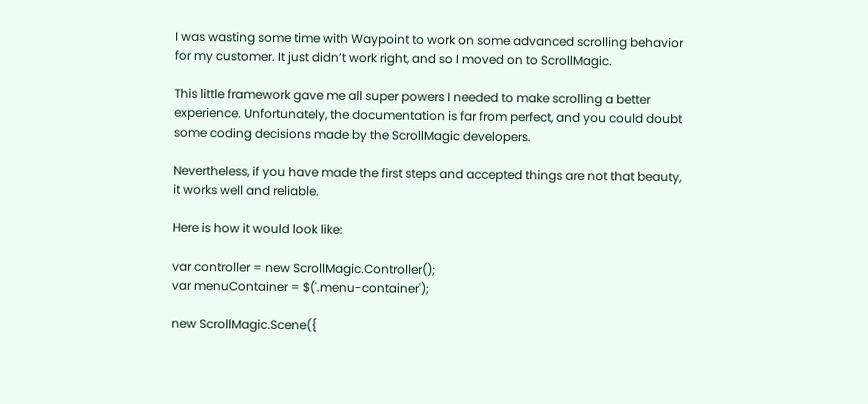I was wasting some time with Waypoint to work on some advanced scrolling behavior for my customer. It just didn’t work right, and so I moved on to ScrollMagic.

This little framework gave me all super powers I needed to make scrolling a better experience. Unfortunately, the documentation is far from perfect, and you could doubt some coding decisions made by the ScrollMagic developers.

Nevertheless, if you have made the first steps and accepted things are not that beauty, it works well and reliable.

Here is how it would look like:

var controller = new ScrollMagic.Controller();
var menuContainer = $('.menu-container');

new ScrollMagic.Scene({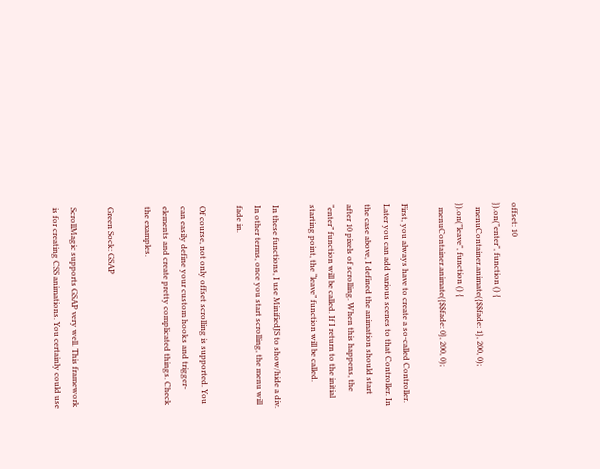offset: 10
}).on("enter", function () {
  menuContainer.animate({$$fade: 1}, 200, 0);
}).on("leave", function () {
  menuContainer.animate({$$fade: 0}, 200, 0);

First, you always have to create a so-called Controller. Later you can add various scenes to that Controller. In the case above, I defined the animation should start after 10 pixels of scrolling. When this happens, the “enter” function will be called. If I return to the initial starting point, the “leave” function will be called.

In these functions, I use MinifiedJS to show/hide a div. In other terms, once you start scrolling, the menu will fade in.

Of course, not only offset scrolling is supported. You can easily define your custom hooks and trigger-elements and create pretty complicated things. Check the examples.

Green Sock: GSAP

ScrollMagic supports GSAP very well. This framework is for creating CSS animations. You certainly could use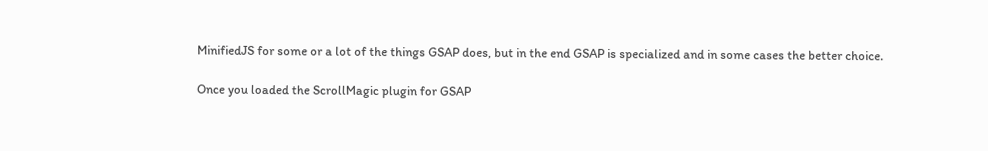MinifiedJS for some or a lot of the things GSAP does, but in the end GSAP is specialized and in some cases the better choice.

Once you loaded the ScrollMagic plugin for GSAP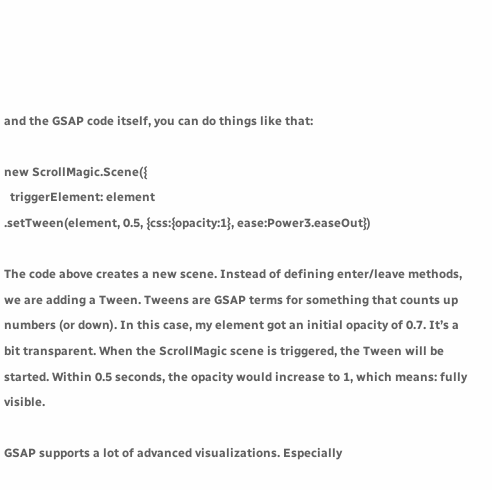and the GSAP code itself, you can do things like that:

new ScrollMagic.Scene({
  triggerElement: element
.setTween(element, 0.5, {css:{opacity:1}, ease:Power3.easeOut})

The code above creates a new scene. Instead of defining enter/leave methods, we are adding a Tween. Tweens are GSAP terms for something that counts up numbers (or down). In this case, my element got an initial opacity of 0.7. It’s a bit transparent. When the ScrollMagic scene is triggered, the Tween will be started. Within 0.5 seconds, the opacity would increase to 1, which means: fully visible.

GSAP supports a lot of advanced visualizations. Especially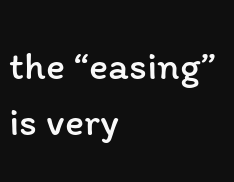the “easing” is very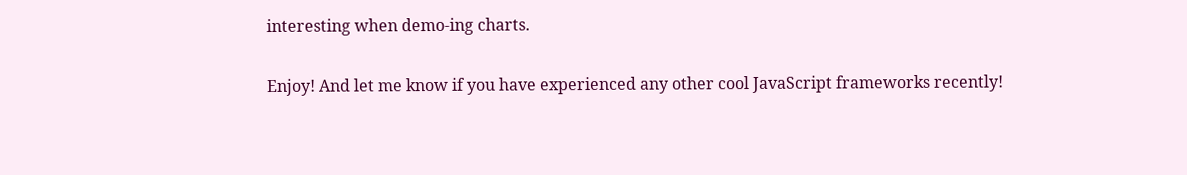interesting when demo-ing charts.

Enjoy! And let me know if you have experienced any other cool JavaScript frameworks recently!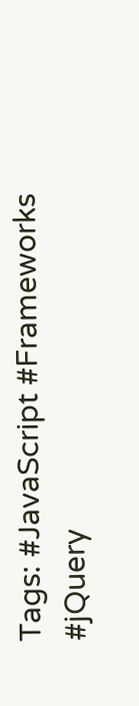Tags: #JavaScript #Frameworks #jQuery